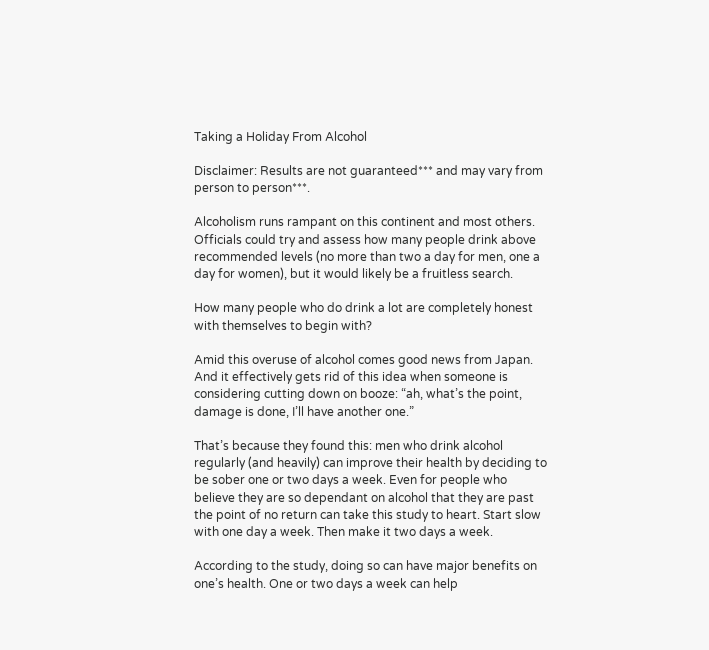Taking a Holiday From Alcohol

Disclaimer: Results are not guaranteed*** and may vary from person to person***.

Alcoholism runs rampant on this continent and most others. Officials could try and assess how many people drink above recommended levels (no more than two a day for men, one a day for women), but it would likely be a fruitless search.

How many people who do drink a lot are completely honest with themselves to begin with?

Amid this overuse of alcohol comes good news from Japan. And it effectively gets rid of this idea when someone is considering cutting down on booze: “ah, what’s the point, damage is done, I’ll have another one.”

That’s because they found this: men who drink alcohol regularly (and heavily) can improve their health by deciding to be sober one or two days a week. Even for people who believe they are so dependant on alcohol that they are past the point of no return can take this study to heart. Start slow with one day a week. Then make it two days a week.

According to the study, doing so can have major benefits on one’s health. One or two days a week can help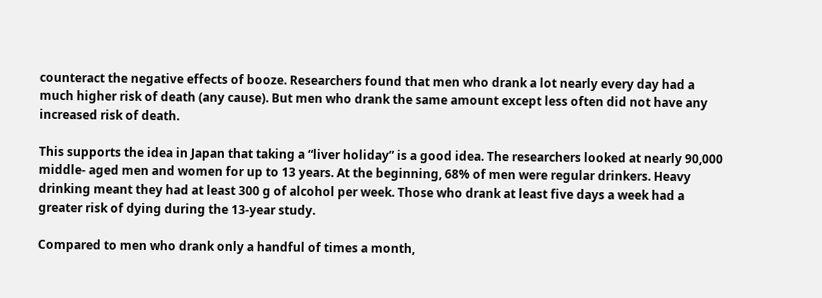counteract the negative effects of booze. Researchers found that men who drank a lot nearly every day had a much higher risk of death (any cause). But men who drank the same amount except less often did not have any increased risk of death.

This supports the idea in Japan that taking a “liver holiday” is a good idea. The researchers looked at nearly 90,000 middle- aged men and women for up to 13 years. At the beginning, 68% of men were regular drinkers. Heavy drinking meant they had at least 300 g of alcohol per week. Those who drank at least five days a week had a greater risk of dying during the 13-year study.

Compared to men who drank only a handful of times a month,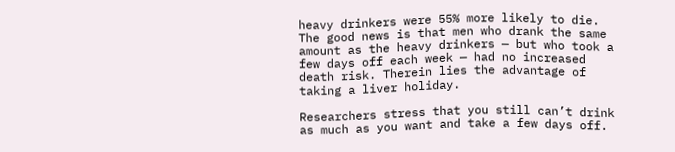heavy drinkers were 55% more likely to die. The good news is that men who drank the same amount as the heavy drinkers — but who took a few days off each week — had no increased death risk. Therein lies the advantage of taking a liver holiday.

Researchers stress that you still can’t drink as much as you want and take a few days off.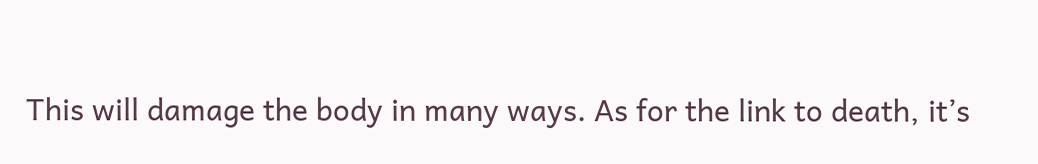This will damage the body in many ways. As for the link to death, it’s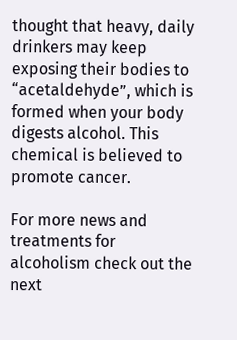thought that heavy, daily drinkers may keep exposing their bodies to “acetaldehyde”, which is formed when your body digests alcohol. This chemical is believed to promote cancer.

For more news and treatments for alcoholism check out the next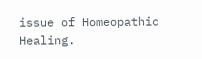issue of Homeopathic Healing.